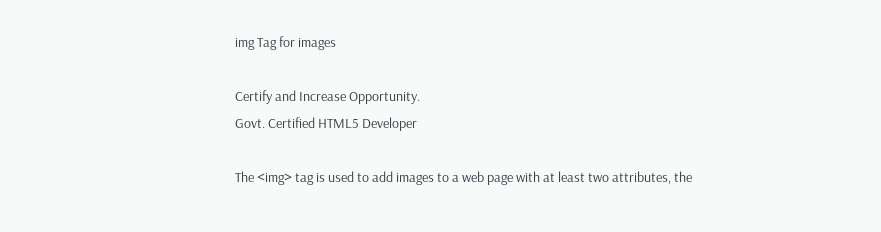img Tag for images

Certify and Increase Opportunity.
Govt. Certified HTML5 Developer

The <img> tag is used to add images to a web page with at least two attributes, the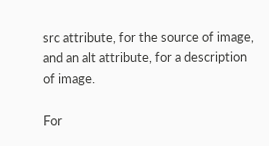src attribute, for the source of image, and an alt attribute, for a description of image.

For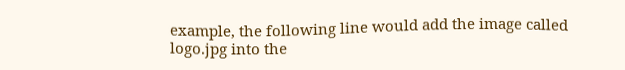example, the following line would add the image called logo.jpg into the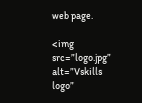web page.

<img src=”logo.jpg” alt=”Vskills logo”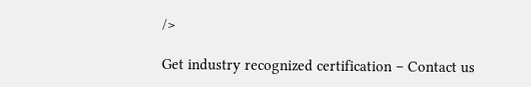/>

Get industry recognized certification – Contact us